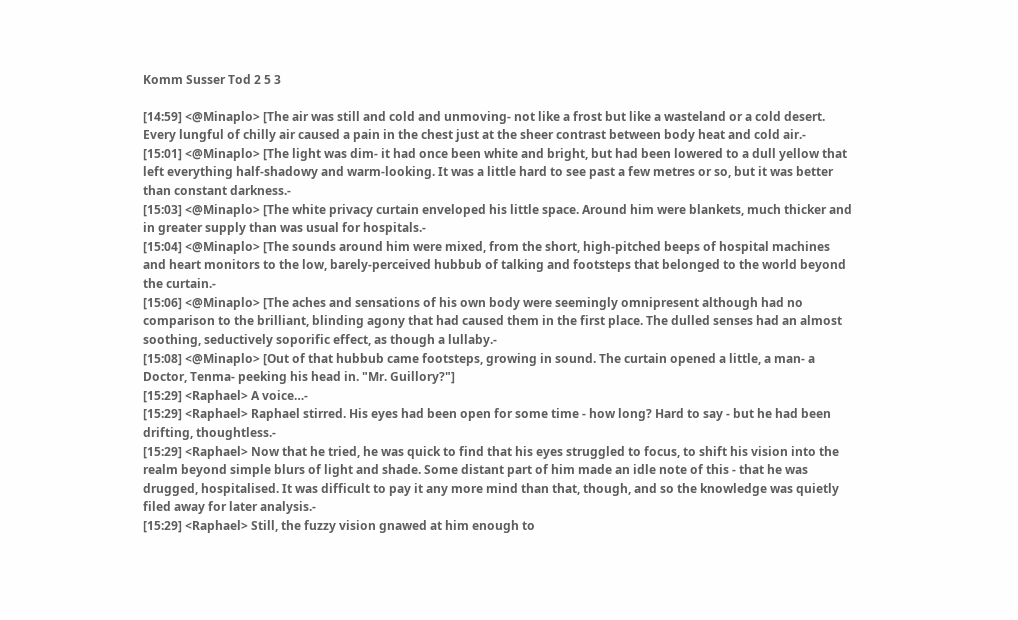Komm Susser Tod 2 5 3

[14:59] <@Minaplo> [The air was still and cold and unmoving- not like a frost but like a wasteland or a cold desert. Every lungful of chilly air caused a pain in the chest just at the sheer contrast between body heat and cold air.-
[15:01] <@Minaplo> [The light was dim- it had once been white and bright, but had been lowered to a dull yellow that left everything half-shadowy and warm-looking. It was a little hard to see past a few metres or so, but it was better than constant darkness.-
[15:03] <@Minaplo> [The white privacy curtain enveloped his little space. Around him were blankets, much thicker and in greater supply than was usual for hospitals.-
[15:04] <@Minaplo> [The sounds around him were mixed, from the short, high-pitched beeps of hospital machines and heart monitors to the low, barely-perceived hubbub of talking and footsteps that belonged to the world beyond the curtain.-
[15:06] <@Minaplo> [The aches and sensations of his own body were seemingly omnipresent although had no comparison to the brilliant, blinding agony that had caused them in the first place. The dulled senses had an almost soothing, seductively soporific effect, as though a lullaby.-
[15:08] <@Minaplo> [Out of that hubbub came footsteps, growing in sound. The curtain opened a little, a man- a Doctor, Tenma- peeking his head in. "Mr. Guillory?"]
[15:29] <Raphael> A voice…-
[15:29] <Raphael> Raphael stirred. His eyes had been open for some time - how long? Hard to say - but he had been drifting, thoughtless.-
[15:29] <Raphael> Now that he tried, he was quick to find that his eyes struggled to focus, to shift his vision into the realm beyond simple blurs of light and shade. Some distant part of him made an idle note of this - that he was drugged, hospitalised. It was difficult to pay it any more mind than that, though, and so the knowledge was quietly filed away for later analysis.-
[15:29] <Raphael> Still, the fuzzy vision gnawed at him enough to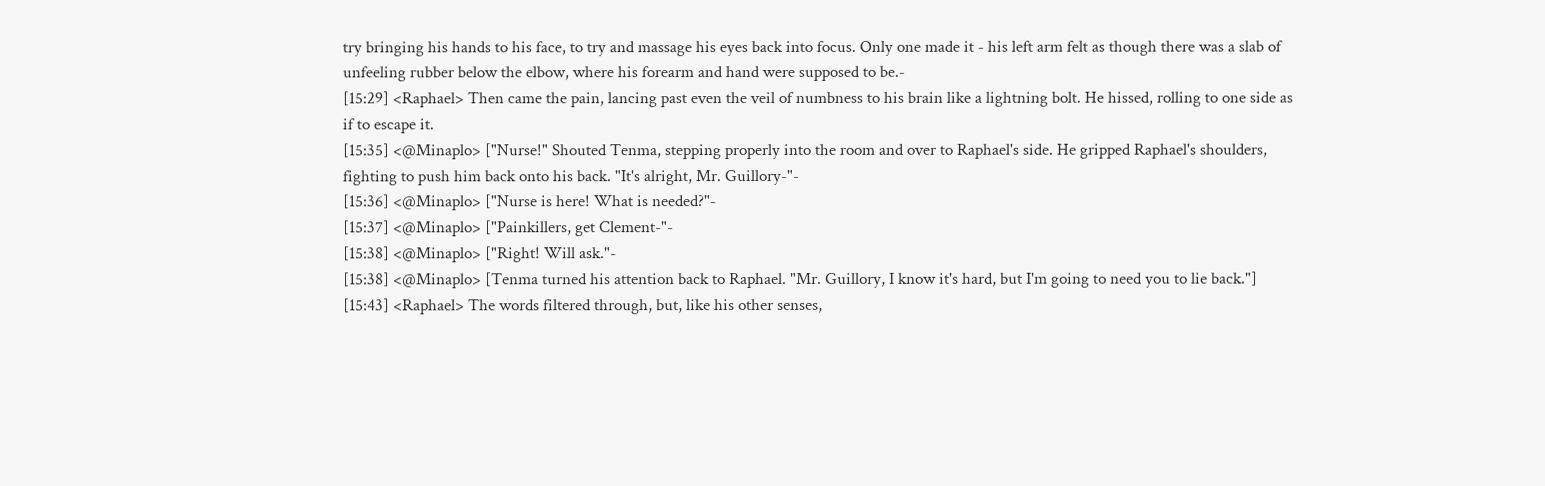try bringing his hands to his face, to try and massage his eyes back into focus. Only one made it - his left arm felt as though there was a slab of unfeeling rubber below the elbow, where his forearm and hand were supposed to be.-
[15:29] <Raphael> Then came the pain, lancing past even the veil of numbness to his brain like a lightning bolt. He hissed, rolling to one side as if to escape it.
[15:35] <@Minaplo> ["Nurse!" Shouted Tenma, stepping properly into the room and over to Raphael's side. He gripped Raphael's shoulders, fighting to push him back onto his back. "It's alright, Mr. Guillory-"-
[15:36] <@Minaplo> ["Nurse is here! What is needed?"-
[15:37] <@Minaplo> ["Painkillers, get Clement-"-
[15:38] <@Minaplo> ["Right! Will ask."-
[15:38] <@Minaplo> [Tenma turned his attention back to Raphael. "Mr. Guillory, I know it's hard, but I'm going to need you to lie back."]
[15:43] <Raphael> The words filtered through, but, like his other senses,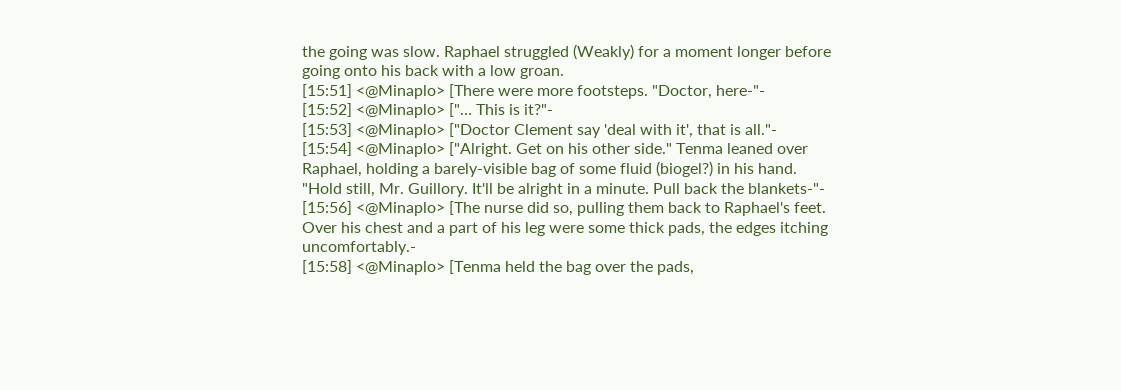the going was slow. Raphael struggled (Weakly) for a moment longer before going onto his back with a low groan.
[15:51] <@Minaplo> [There were more footsteps. "Doctor, here-"-
[15:52] <@Minaplo> ["… This is it?"-
[15:53] <@Minaplo> ["Doctor Clement say 'deal with it', that is all."-
[15:54] <@Minaplo> ["Alright. Get on his other side." Tenma leaned over Raphael, holding a barely-visible bag of some fluid (biogel?) in his hand. "Hold still, Mr. Guillory. It'll be alright in a minute. Pull back the blankets-"-
[15:56] <@Minaplo> [The nurse did so, pulling them back to Raphael's feet. Over his chest and a part of his leg were some thick pads, the edges itching uncomfortably.-
[15:58] <@Minaplo> [Tenma held the bag over the pads,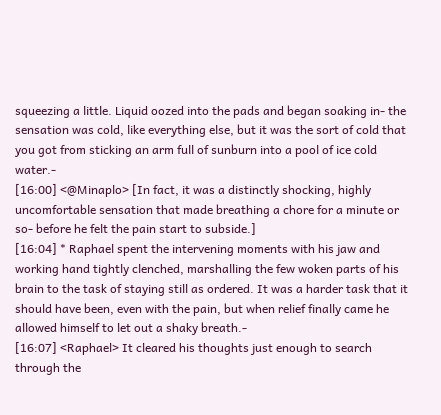squeezing a little. Liquid oozed into the pads and began soaking in- the sensation was cold, like everything else, but it was the sort of cold that you got from sticking an arm full of sunburn into a pool of ice cold water.-
[16:00] <@Minaplo> [In fact, it was a distinctly shocking, highly uncomfortable sensation that made breathing a chore for a minute or so- before he felt the pain start to subside.]
[16:04] * Raphael spent the intervening moments with his jaw and working hand tightly clenched, marshalling the few woken parts of his brain to the task of staying still as ordered. It was a harder task that it should have been, even with the pain, but when relief finally came he allowed himself to let out a shaky breath.-
[16:07] <Raphael> It cleared his thoughts just enough to search through the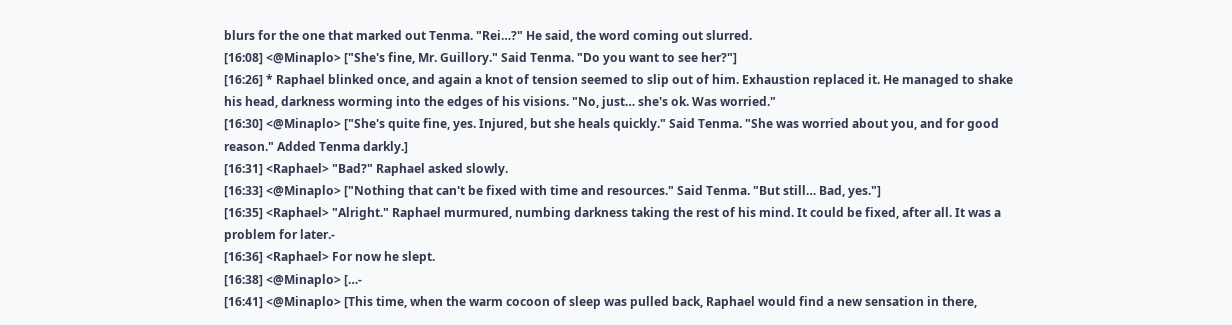blurs for the one that marked out Tenma. "Rei…?" He said, the word coming out slurred.
[16:08] <@Minaplo> ["She's fine, Mr. Guillory." Said Tenma. "Do you want to see her?"]
[16:26] * Raphael blinked once, and again a knot of tension seemed to slip out of him. Exhaustion replaced it. He managed to shake his head, darkness worming into the edges of his visions. "No, just… she's ok. Was worried."
[16:30] <@Minaplo> ["She's quite fine, yes. Injured, but she heals quickly." Said Tenma. "She was worried about you, and for good reason." Added Tenma darkly.]
[16:31] <Raphael> "Bad?" Raphael asked slowly.
[16:33] <@Minaplo> ["Nothing that can't be fixed with time and resources." Said Tenma. "But still… Bad, yes."]
[16:35] <Raphael> "Alright." Raphael murmured, numbing darkness taking the rest of his mind. It could be fixed, after all. It was a problem for later.-
[16:36] <Raphael> For now he slept.
[16:38] <@Minaplo> […-
[16:41] <@Minaplo> [This time, when the warm cocoon of sleep was pulled back, Raphael would find a new sensation in there,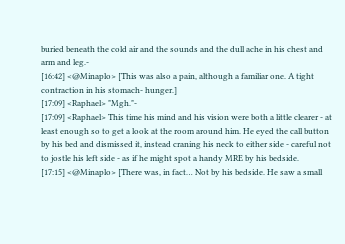buried beneath the cold air and the sounds and the dull ache in his chest and arm and leg.-
[16:42] <@Minaplo> [This was also a pain, although a familiar one. A tight contraction in his stomach- hunger.]
[17:09] <Raphael> "Mgh."-
[17:09] <Raphael> This time his mind and his vision were both a little clearer - at least enough so to get a look at the room around him. He eyed the call button by his bed and dismissed it, instead craning his neck to either side - careful not to jostle his left side - as if he might spot a handy MRE by his bedside.
[17:15] <@Minaplo> [There was, in fact… Not by his bedside. He saw a small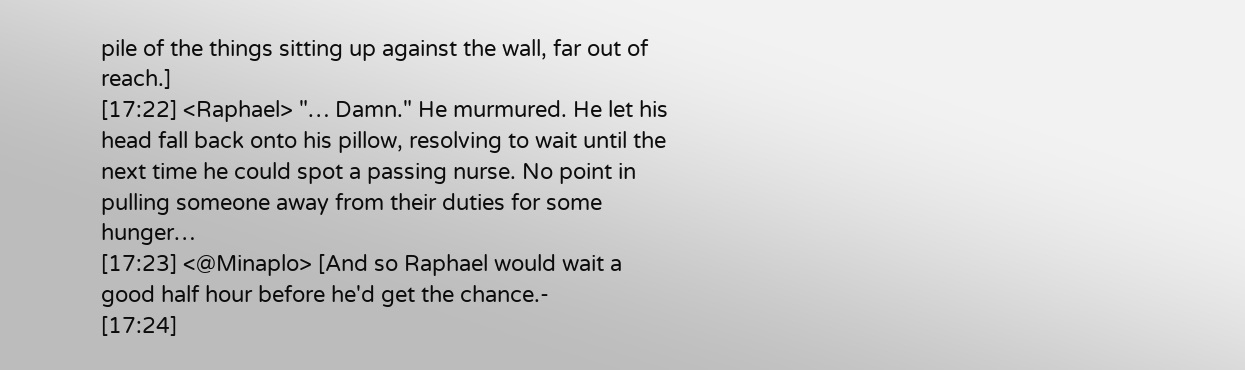pile of the things sitting up against the wall, far out of reach.]
[17:22] <Raphael> "… Damn." He murmured. He let his head fall back onto his pillow, resolving to wait until the next time he could spot a passing nurse. No point in pulling someone away from their duties for some hunger…
[17:23] <@Minaplo> [And so Raphael would wait a good half hour before he'd get the chance.-
[17:24]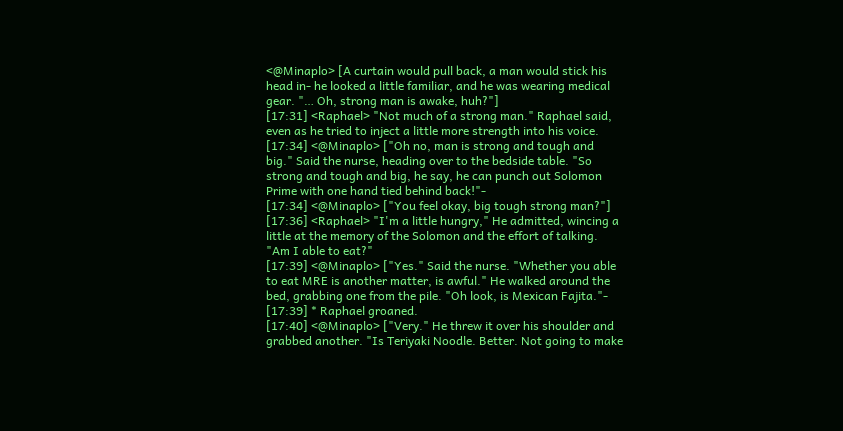<@Minaplo> [A curtain would pull back, a man would stick his head in- he looked a little familiar, and he was wearing medical gear. "… Oh, strong man is awake, huh?"]
[17:31] <Raphael> "Not much of a strong man." Raphael said, even as he tried to inject a little more strength into his voice.
[17:34] <@Minaplo> ["Oh no, man is strong and tough and big." Said the nurse, heading over to the bedside table. "So strong and tough and big, he say, he can punch out Solomon Prime with one hand tied behind back!"-
[17:34] <@Minaplo> ["You feel okay, big tough strong man?"]
[17:36] <Raphael> "I'm a little hungry," He admitted, wincing a little at the memory of the Solomon and the effort of talking. "Am I able to eat?"
[17:39] <@Minaplo> ["Yes." Said the nurse. "Whether you able to eat MRE is another matter, is awful." He walked around the bed, grabbing one from the pile. "Oh look, is Mexican Fajita."-
[17:39] * Raphael groaned.
[17:40] <@Minaplo> ["Very." He threw it over his shoulder and grabbed another. "Is Teriyaki Noodle. Better. Not going to make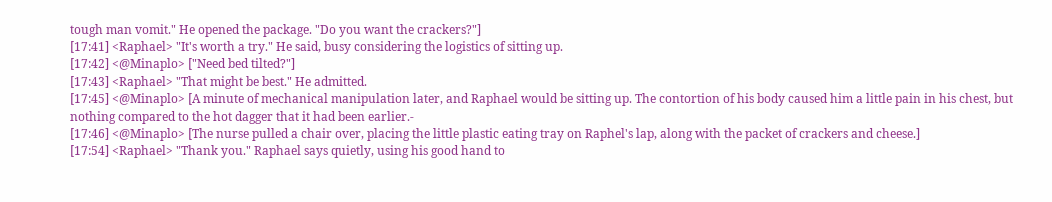tough man vomit." He opened the package. "Do you want the crackers?"]
[17:41] <Raphael> "It's worth a try." He said, busy considering the logistics of sitting up.
[17:42] <@Minaplo> ["Need bed tilted?"]
[17:43] <Raphael> "That might be best." He admitted.
[17:45] <@Minaplo> [A minute of mechanical manipulation later, and Raphael would be sitting up. The contortion of his body caused him a little pain in his chest, but nothing compared to the hot dagger that it had been earlier.-
[17:46] <@Minaplo> [The nurse pulled a chair over, placing the little plastic eating tray on Raphel's lap, along with the packet of crackers and cheese.]
[17:54] <Raphael> "Thank you." Raphael says quietly, using his good hand to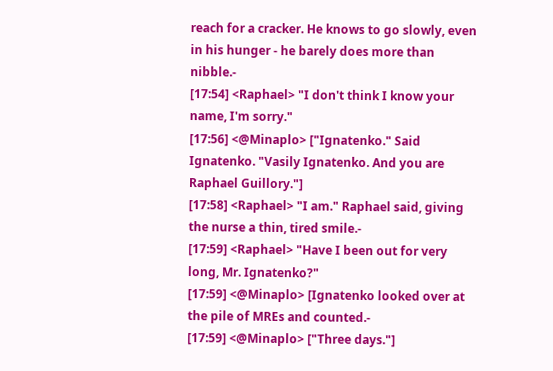reach for a cracker. He knows to go slowly, even in his hunger - he barely does more than nibble.-
[17:54] <Raphael> "I don't think I know your name, I'm sorry."
[17:56] <@Minaplo> ["Ignatenko." Said Ignatenko. "Vasily Ignatenko. And you are Raphael Guillory."]
[17:58] <Raphael> "I am." Raphael said, giving the nurse a thin, tired smile.-
[17:59] <Raphael> "Have I been out for very long, Mr. Ignatenko?"
[17:59] <@Minaplo> [Ignatenko looked over at the pile of MREs and counted.-
[17:59] <@Minaplo> ["Three days."]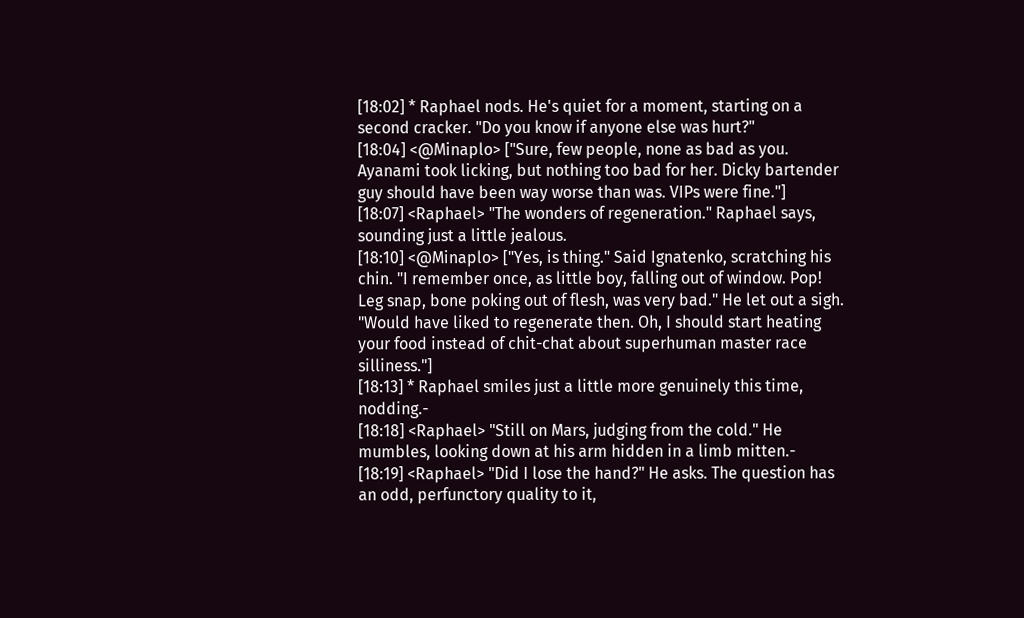[18:02] * Raphael nods. He's quiet for a moment, starting on a second cracker. "Do you know if anyone else was hurt?"
[18:04] <@Minaplo> ["Sure, few people, none as bad as you. Ayanami took licking, but nothing too bad for her. Dicky bartender guy should have been way worse than was. VIPs were fine."]
[18:07] <Raphael> "The wonders of regeneration." Raphael says, sounding just a little jealous.
[18:10] <@Minaplo> ["Yes, is thing." Said Ignatenko, scratching his chin. "I remember once, as little boy, falling out of window. Pop! Leg snap, bone poking out of flesh, was very bad." He let out a sigh. "Would have liked to regenerate then. Oh, I should start heating your food instead of chit-chat about superhuman master race silliness."]
[18:13] * Raphael smiles just a little more genuinely this time, nodding.-
[18:18] <Raphael> "Still on Mars, judging from the cold." He mumbles, looking down at his arm hidden in a limb mitten.-
[18:19] <Raphael> "Did I lose the hand?" He asks. The question has an odd, perfunctory quality to it,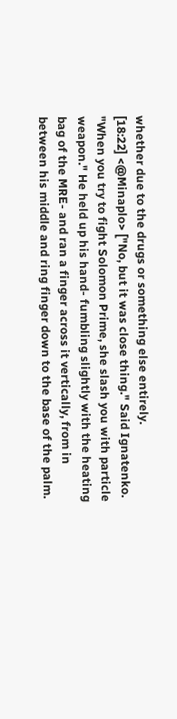whether due to the drugs or something else entirely.
[18:22] <@Minaplo> ["No, but it was close thing." Said Ignatenko. "When you try to fight Solomon Prime, she slash you with particle weapon." He held up his hand- fumbling slightly with the heating bag of the MRE- and ran a finger across it vertically, from in between his middle and ring finger down to the base of the palm.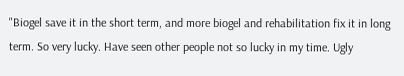"Biogel save it in the short term, and more biogel and rehabilitation fix it in long term. So very lucky. Have seen other people not so lucky in my time. Ugly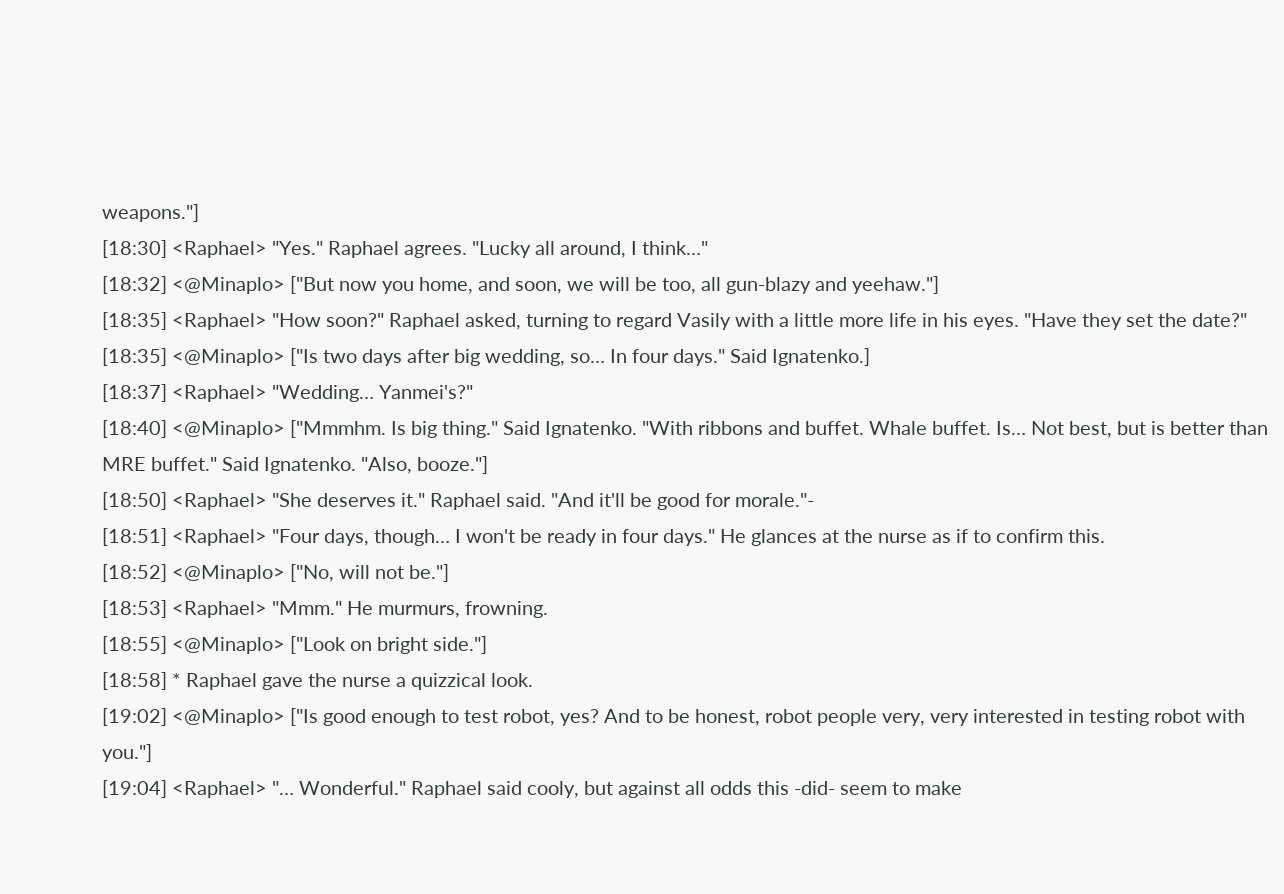weapons."]
[18:30] <Raphael> "Yes." Raphael agrees. "Lucky all around, I think…"
[18:32] <@Minaplo> ["But now you home, and soon, we will be too, all gun-blazy and yeehaw."]
[18:35] <Raphael> "How soon?" Raphael asked, turning to regard Vasily with a little more life in his eyes. "Have they set the date?"
[18:35] <@Minaplo> ["Is two days after big wedding, so… In four days." Said Ignatenko.]
[18:37] <Raphael> "Wedding… Yanmei's?"
[18:40] <@Minaplo> ["Mmmhm. Is big thing." Said Ignatenko. "With ribbons and buffet. Whale buffet. Is… Not best, but is better than MRE buffet." Said Ignatenko. "Also, booze."]
[18:50] <Raphael> "She deserves it." Raphael said. "And it'll be good for morale."-
[18:51] <Raphael> "Four days, though… I won't be ready in four days." He glances at the nurse as if to confirm this.
[18:52] <@Minaplo> ["No, will not be."]
[18:53] <Raphael> "Mmm." He murmurs, frowning.
[18:55] <@Minaplo> ["Look on bright side."]
[18:58] * Raphael gave the nurse a quizzical look.
[19:02] <@Minaplo> ["Is good enough to test robot, yes? And to be honest, robot people very, very interested in testing robot with you."]
[19:04] <Raphael> "… Wonderful." Raphael said cooly, but against all odds this -did- seem to make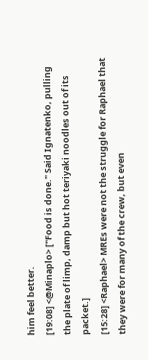him feel better.
[19:08] <@Minaplo> ["Food is done." Said Ignatenko, pulling the plate of limp, damp but hot teriyaki noodles out of its packet.]
[15:28] <Raphael> MREs were not the struggle for Raphael that they were for many of the crew, but even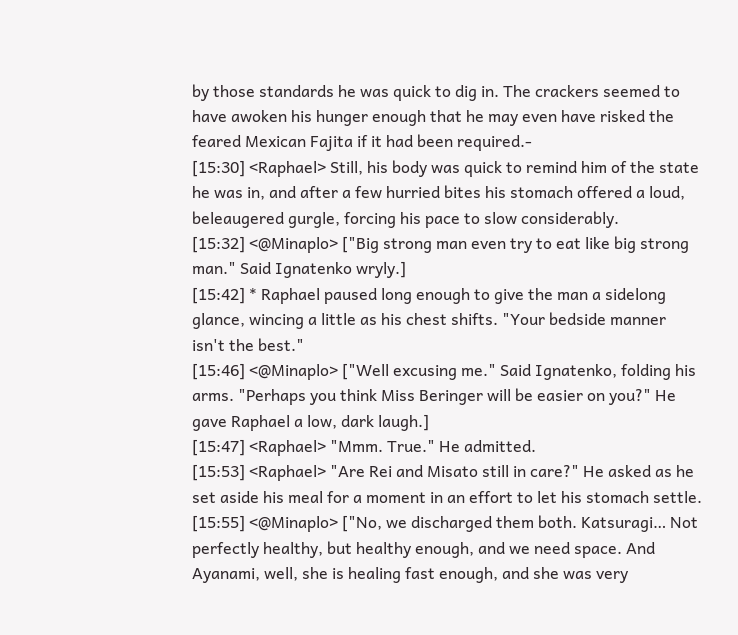by those standards he was quick to dig in. The crackers seemed to have awoken his hunger enough that he may even have risked the feared Mexican Fajita if it had been required.-
[15:30] <Raphael> Still, his body was quick to remind him of the state he was in, and after a few hurried bites his stomach offered a loud, beleaugered gurgle, forcing his pace to slow considerably.
[15:32] <@Minaplo> ["Big strong man even try to eat like big strong man." Said Ignatenko wryly.]
[15:42] * Raphael paused long enough to give the man a sidelong glance, wincing a little as his chest shifts. "Your bedside manner isn't the best."
[15:46] <@Minaplo> ["Well excusing me." Said Ignatenko, folding his arms. "Perhaps you think Miss Beringer will be easier on you?" He gave Raphael a low, dark laugh.]
[15:47] <Raphael> "Mmm. True." He admitted.
[15:53] <Raphael> "Are Rei and Misato still in care?" He asked as he set aside his meal for a moment in an effort to let his stomach settle.
[15:55] <@Minaplo> ["No, we discharged them both. Katsuragi… Not perfectly healthy, but healthy enough, and we need space. And Ayanami, well, she is healing fast enough, and she was very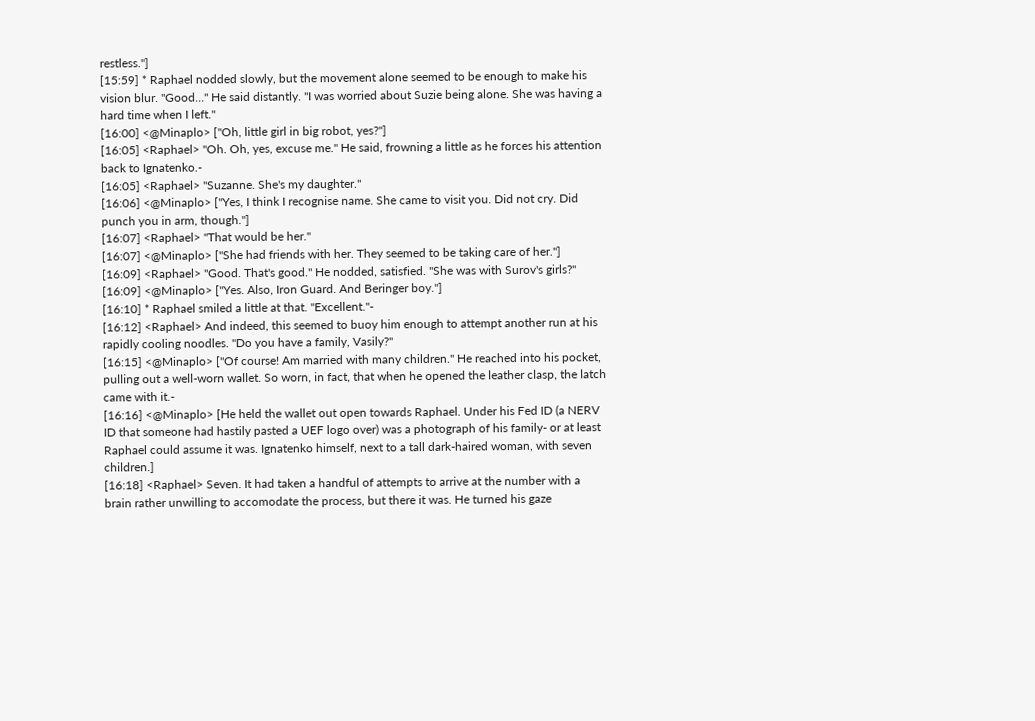restless."]
[15:59] * Raphael nodded slowly, but the movement alone seemed to be enough to make his vision blur. "Good…" He said distantly. "I was worried about Suzie being alone. She was having a hard time when I left."
[16:00] <@Minaplo> ["Oh, little girl in big robot, yes?"]
[16:05] <Raphael> "Oh. Oh, yes, excuse me." He said, frowning a little as he forces his attention back to Ignatenko.-
[16:05] <Raphael> "Suzanne. She's my daughter."
[16:06] <@Minaplo> ["Yes, I think I recognise name. She came to visit you. Did not cry. Did punch you in arm, though."]
[16:07] <Raphael> "That would be her."
[16:07] <@Minaplo> ["She had friends with her. They seemed to be taking care of her."]
[16:09] <Raphael> "Good. That's good." He nodded, satisfied. "She was with Surov's girls?"
[16:09] <@Minaplo> ["Yes. Also, Iron Guard. And Beringer boy."]
[16:10] * Raphael smiled a little at that. "Excellent."-
[16:12] <Raphael> And indeed, this seemed to buoy him enough to attempt another run at his rapidly cooling noodles. "Do you have a family, Vasily?"
[16:15] <@Minaplo> ["Of course! Am married with many children." He reached into his pocket, pulling out a well-worn wallet. So worn, in fact, that when he opened the leather clasp, the latch came with it.-
[16:16] <@Minaplo> [He held the wallet out open towards Raphael. Under his Fed ID (a NERV ID that someone had hastily pasted a UEF logo over) was a photograph of his family- or at least Raphael could assume it was. Ignatenko himself, next to a tall dark-haired woman, with seven children.]
[16:18] <Raphael> Seven. It had taken a handful of attempts to arrive at the number with a brain rather unwilling to accomodate the process, but there it was. He turned his gaze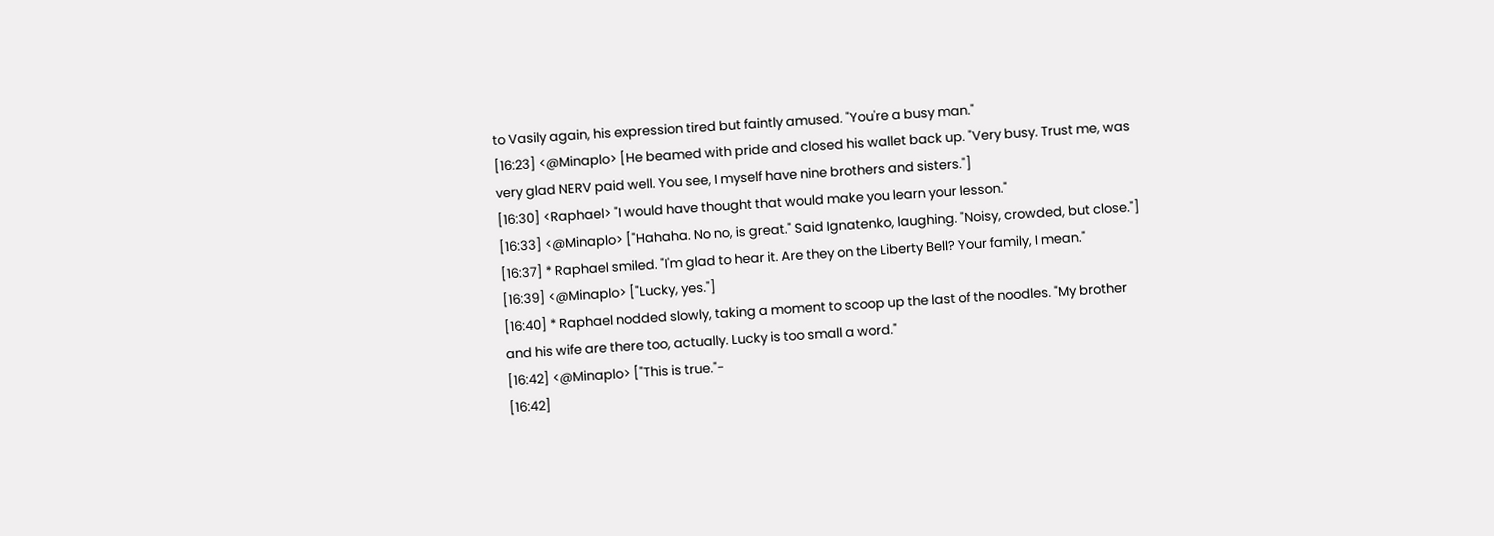to Vasily again, his expression tired but faintly amused. "You're a busy man."
[16:23] <@Minaplo> [He beamed with pride and closed his wallet back up. "Very busy. Trust me, was very glad NERV paid well. You see, I myself have nine brothers and sisters."]
[16:30] <Raphael> "I would have thought that would make you learn your lesson."
[16:33] <@Minaplo> ["Hahaha. No no, is great." Said Ignatenko, laughing. "Noisy, crowded, but close."]
[16:37] * Raphael smiled. "I'm glad to hear it. Are they on the Liberty Bell? Your family, I mean."
[16:39] <@Minaplo> ["Lucky, yes."]
[16:40] * Raphael nodded slowly, taking a moment to scoop up the last of the noodles. "My brother and his wife are there too, actually. Lucky is too small a word."
[16:42] <@Minaplo> ["This is true."-
[16:42]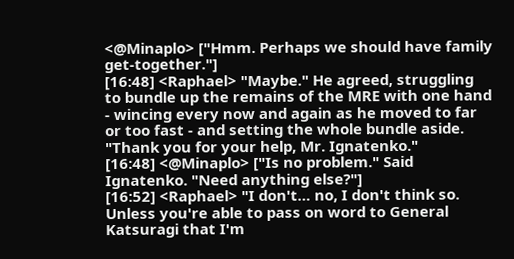<@Minaplo> ["Hmm. Perhaps we should have family get-together."]
[16:48] <Raphael> "Maybe." He agreed, struggling to bundle up the remains of the MRE with one hand - wincing every now and again as he moved to far or too fast - and setting the whole bundle aside. "Thank you for your help, Mr. Ignatenko."
[16:48] <@Minaplo> ["Is no problem." Said Ignatenko. "Need anything else?"]
[16:52] <Raphael> "I don't… no, I don't think so. Unless you're able to pass on word to General Katsuragi that I'm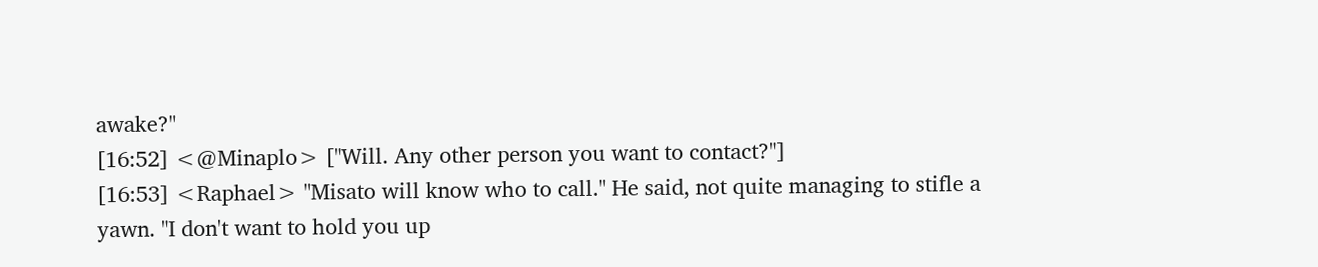awake?"
[16:52] <@Minaplo> ["Will. Any other person you want to contact?"]
[16:53] <Raphael> "Misato will know who to call." He said, not quite managing to stifle a yawn. "I don't want to hold you up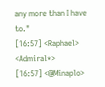any more than I have to."
[16:57] <Raphael> <Admiral*>
[16:57] <@Minaplo>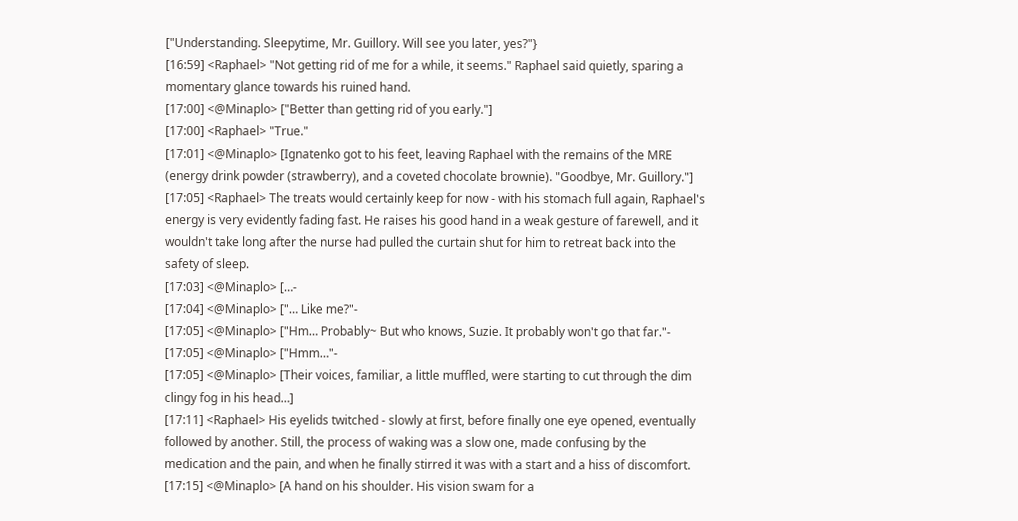["Understanding. Sleepytime, Mr. Guillory. Will see you later, yes?"}
[16:59] <Raphael> "Not getting rid of me for a while, it seems." Raphael said quietly, sparing a momentary glance towards his ruined hand.
[17:00] <@Minaplo> ["Better than getting rid of you early."]
[17:00] <Raphael> "True."
[17:01] <@Minaplo> [Ignatenko got to his feet, leaving Raphael with the remains of the MRE (energy drink powder (strawberry), and a coveted chocolate brownie). "Goodbye, Mr. Guillory."]
[17:05] <Raphael> The treats would certainly keep for now - with his stomach full again, Raphael's energy is very evidently fading fast. He raises his good hand in a weak gesture of farewell, and it wouldn't take long after the nurse had pulled the curtain shut for him to retreat back into the safety of sleep.
[17:03] <@Minaplo> […-
[17:04] <@Minaplo> ["… Like me?"-
[17:05] <@Minaplo> ["Hm… Probably~ But who knows, Suzie. It probably won't go that far."-
[17:05] <@Minaplo> ["Hmm…"-
[17:05] <@Minaplo> [Their voices, familiar, a little muffled, were starting to cut through the dim clingy fog in his head…]
[17:11] <Raphael> His eyelids twitched - slowly at first, before finally one eye opened, eventually followed by another. Still, the process of waking was a slow one, made confusing by the medication and the pain, and when he finally stirred it was with a start and a hiss of discomfort.
[17:15] <@Minaplo> [A hand on his shoulder. His vision swam for a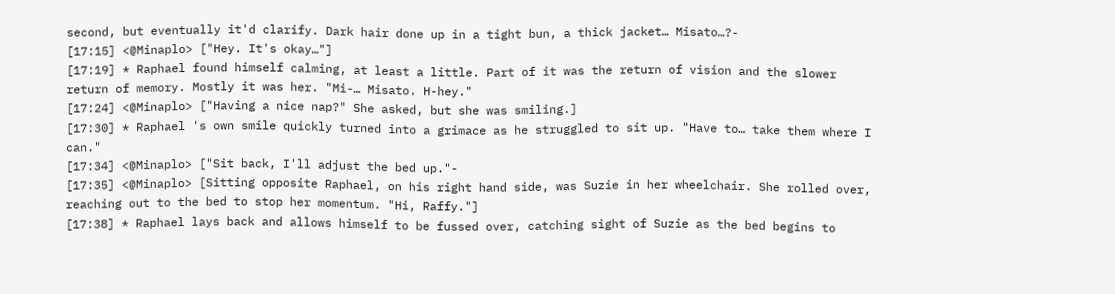second, but eventually it'd clarify. Dark hair done up in a tight bun, a thick jacket… Misato…?-
[17:15] <@Minaplo> ["Hey. It's okay…"]
[17:19] * Raphael found himself calming, at least a little. Part of it was the return of vision and the slower return of memory. Mostly it was her. "Mi-… Misato. H-hey."
[17:24] <@Minaplo> ["Having a nice nap?" She asked, but she was smiling.]
[17:30] * Raphael 's own smile quickly turned into a grimace as he struggled to sit up. "Have to… take them where I can."
[17:34] <@Minaplo> ["Sit back, I'll adjust the bed up."-
[17:35] <@Minaplo> [Sitting opposite Raphael, on his right hand side, was Suzie in her wheelchair. She rolled over, reaching out to the bed to stop her momentum. "Hi, Raffy."]
[17:38] * Raphael lays back and allows himself to be fussed over, catching sight of Suzie as the bed begins to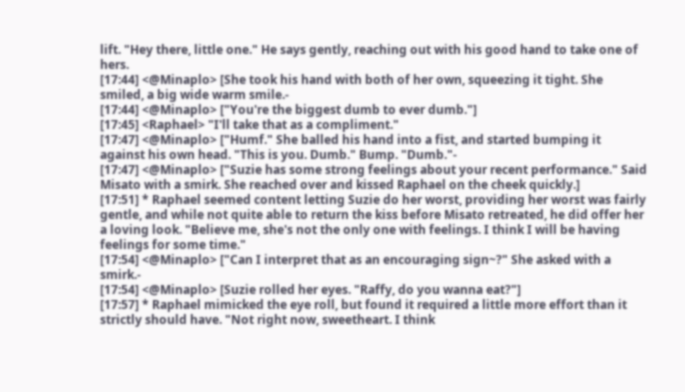lift. "Hey there, little one." He says gently, reaching out with his good hand to take one of hers.
[17:44] <@Minaplo> [She took his hand with both of her own, squeezing it tight. She smiled, a big wide warm smile.-
[17:44] <@Minaplo> ["You're the biggest dumb to ever dumb."]
[17:45] <Raphael> "I'll take that as a compliment."
[17:47] <@Minaplo> ["Humf." She balled his hand into a fist, and started bumping it against his own head. "This is you. Dumb." Bump. "Dumb."-
[17:47] <@Minaplo> ["Suzie has some strong feelings about your recent performance." Said Misato with a smirk. She reached over and kissed Raphael on the cheek quickly.]
[17:51] * Raphael seemed content letting Suzie do her worst, providing her worst was fairly gentle, and while not quite able to return the kiss before Misato retreated, he did offer her a loving look. "Believe me, she's not the only one with feelings. I think I will be having feelings for some time."
[17:54] <@Minaplo> ["Can I interpret that as an encouraging sign~?" She asked with a smirk.-
[17:54] <@Minaplo> [Suzie rolled her eyes. "Raffy, do you wanna eat?"]
[17:57] * Raphael mimicked the eye roll, but found it required a little more effort than it strictly should have. "Not right now, sweetheart. I think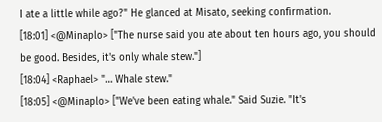I ate a little while ago?" He glanced at Misato, seeking confirmation.
[18:01] <@Minaplo> ["The nurse said you ate about ten hours ago, you should be good. Besides, it's only whale stew."]
[18:04] <Raphael> "… Whale stew."
[18:05] <@Minaplo> ["We've been eating whale." Said Suzie. "It's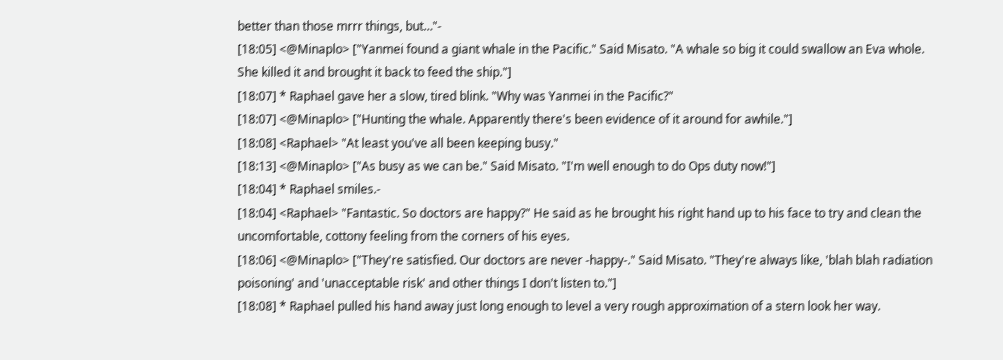better than those mrrr things, but…"-
[18:05] <@Minaplo> ["Yanmei found a giant whale in the Pacific." Said Misato. "A whale so big it could swallow an Eva whole. She killed it and brought it back to feed the ship."]
[18:07] * Raphael gave her a slow, tired blink. "Why was Yanmei in the Pacific?"
[18:07] <@Minaplo> ["Hunting the whale. Apparently there's been evidence of it around for awhile."]
[18:08] <Raphael> "At least you've all been keeping busy."
[18:13] <@Minaplo> ["As busy as we can be." Said Misato. "I'm well enough to do Ops duty now!"]
[18:04] * Raphael smiles.-
[18:04] <Raphael> "Fantastic. So doctors are happy?" He said as he brought his right hand up to his face to try and clean the uncomfortable, cottony feeling from the corners of his eyes.
[18:06] <@Minaplo> ["They're satisfied. Our doctors are never -happy-." Said Misato. "They're always like, 'blah blah radiation poisoning' and 'unacceptable risk' and other things I don't listen to."]
[18:08] * Raphael pulled his hand away just long enough to level a very rough approximation of a stern look her way.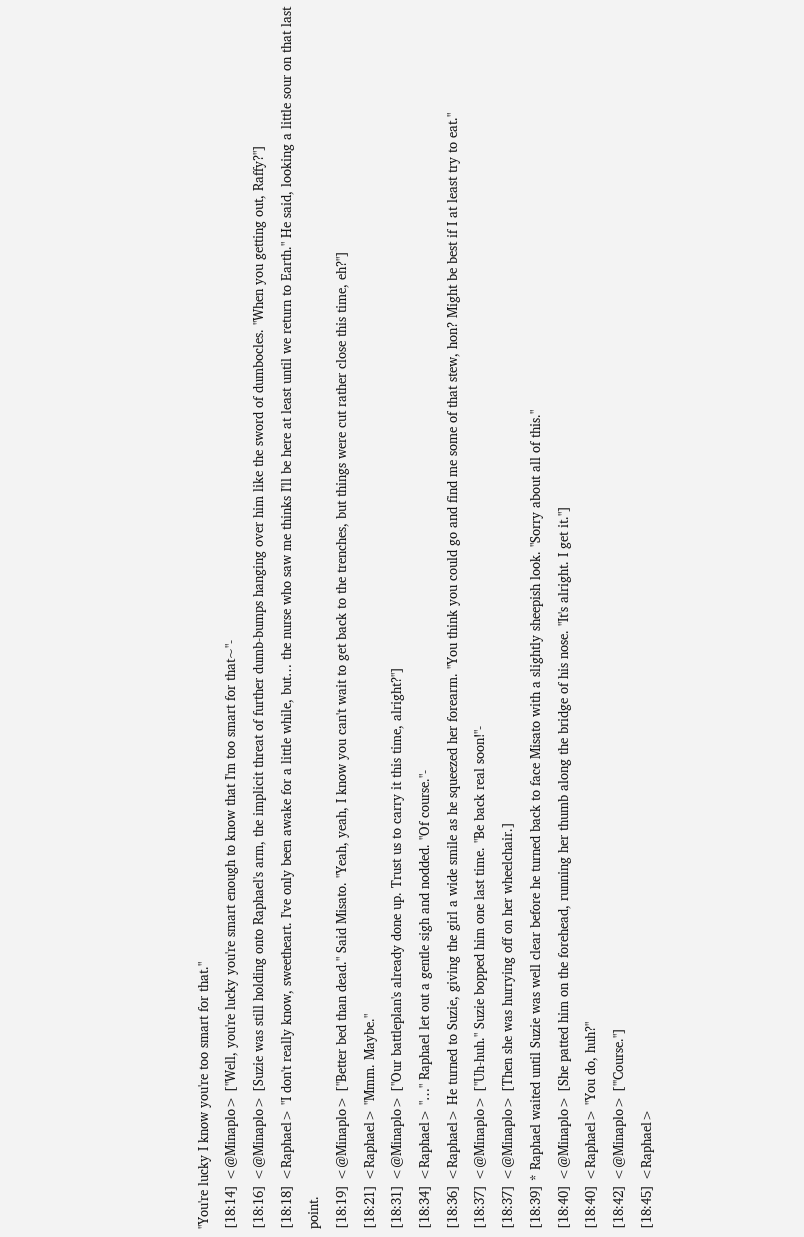"You're lucky I know you're too smart for that."
[18:14] <@Minaplo> ["Well, you're lucky you're smart enough to know that I'm too smart for that~"-
[18:16] <@Minaplo> [Suzie was still holding onto Raphael's arm, the implicit threat of further dumb-bumps hanging over him like the sword of dumbocles. "When you getting out, Raffy?"]
[18:18] <Raphael> "I don't really know, sweetheart. I've only been awake for a little while, but… the nurse who saw me thinks I'll be here at least until we return to Earth." He said, looking a little sour on that last point.
[18:19] <@Minaplo> ["Better bed than dead." Said Misato. "Yeah, yeah, I know you can't wait to get back to the trenches, but things were cut rather close this time, eh?"]
[18:21] <Raphael> "Mmm. Maybe."
[18:31] <@Minaplo> ["Our battleplan's already done up. Trust us to carry it this time, alright?"]
[18:34] <Raphael> "…" Raphael let out a gentle sigh and nodded. "Of course."-
[18:36] <Raphael> He turned to Suzie, giving the girl a wide smile as he squeezed her forearm. "You think you could go and find me some of that stew, hon? Might be best if I at least try to eat."
[18:37] <@Minaplo> ["Uh-huh." Suzie bopped him one last time. "Be back real soon!"-
[18:37] <@Minaplo> [Then she was hurrying off on her wheelchair.]
[18:39] * Raphael waited until Suzie was well clear before he turned back to face Misato with a slightly sheepish look. "Sorry about all of this."
[18:40] <@Minaplo> [She patted him on the forehead, running her thumb along the bridge of his nose. "It's alright. I get it."]
[18:40] <Raphael> "You do, huh?"
[18:42] <@Minaplo> ["'Course."]
[18:45] <Raphael>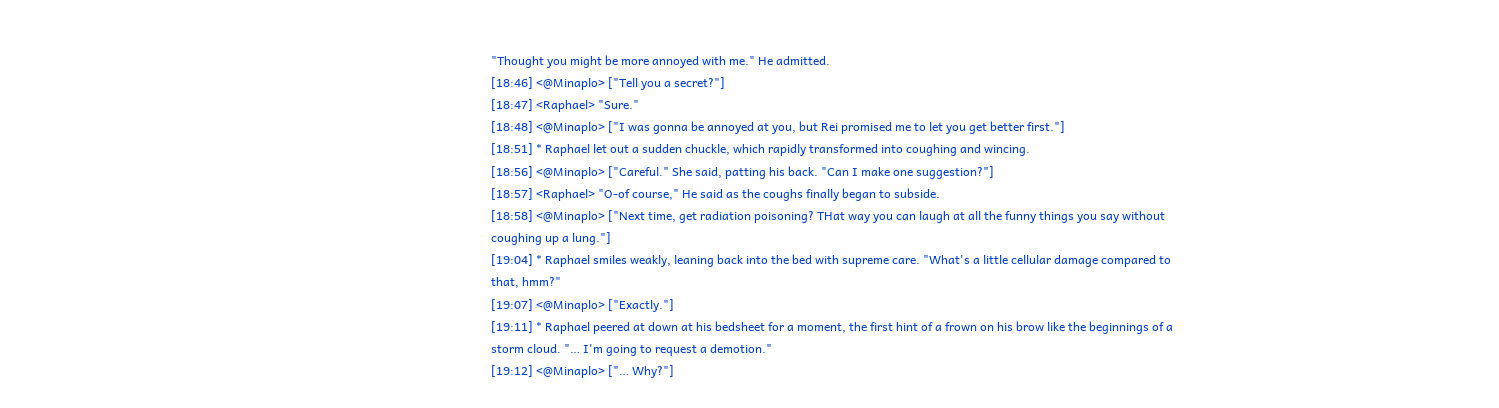"Thought you might be more annoyed with me." He admitted.
[18:46] <@Minaplo> ["Tell you a secret?"]
[18:47] <Raphael> "Sure."
[18:48] <@Minaplo> ["I was gonna be annoyed at you, but Rei promised me to let you get better first."]
[18:51] * Raphael let out a sudden chuckle, which rapidly transformed into coughing and wincing.
[18:56] <@Minaplo> ["Careful." She said, patting his back. "Can I make one suggestion?"]
[18:57] <Raphael> "O-of course," He said as the coughs finally began to subside.
[18:58] <@Minaplo> ["Next time, get radiation poisoning? THat way you can laugh at all the funny things you say without coughing up a lung."]
[19:04] * Raphael smiles weakly, leaning back into the bed with supreme care. "What's a little cellular damage compared to that, hmm?"
[19:07] <@Minaplo> ["Exactly."]
[19:11] * Raphael peered at down at his bedsheet for a moment, the first hint of a frown on his brow like the beginnings of a storm cloud. "… I'm going to request a demotion."
[19:12] <@Minaplo> ["… Why?"]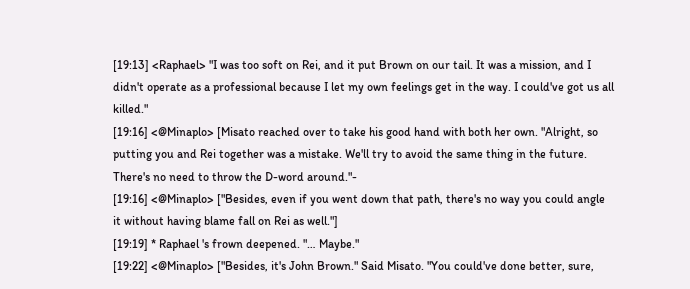[19:13] <Raphael> "I was too soft on Rei, and it put Brown on our tail. It was a mission, and I didn't operate as a professional because I let my own feelings get in the way. I could've got us all killed."
[19:16] <@Minaplo> [Misato reached over to take his good hand with both her own. "Alright, so putting you and Rei together was a mistake. We'll try to avoid the same thing in the future. There's no need to throw the D-word around."-
[19:16] <@Minaplo> ["Besides, even if you went down that path, there's no way you could angle it without having blame fall on Rei as well."]
[19:19] * Raphael 's frown deepened. "… Maybe."
[19:22] <@Minaplo> ["Besides, it's John Brown." Said Misato. "You could've done better, sure,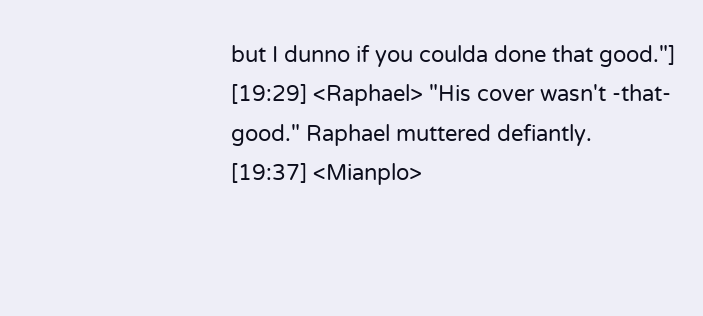but I dunno if you coulda done that good."]
[19:29] <Raphael> "His cover wasn't -that- good." Raphael muttered defiantly.
[19:37] <Mianplo>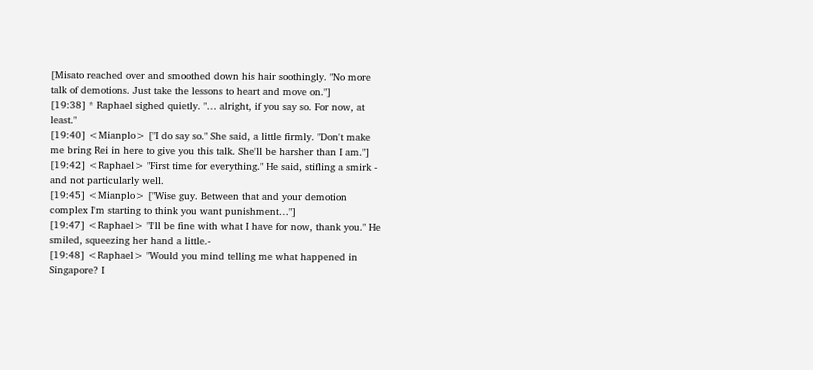[Misato reached over and smoothed down his hair soothingly. "No more talk of demotions. Just take the lessons to heart and move on."]
[19:38] * Raphael sighed quietly. "… alright, if you say so. For now, at least."
[19:40] <Mianplo> ["I do say so." She said, a little firmly. "Don't make me bring Rei in here to give you this talk. She'll be harsher than I am."]
[19:42] <Raphael> "First time for everything." He said, stifling a smirk - and not particularly well.
[19:45] <Mianplo> ["Wise guy. Between that and your demotion complex I'm starting to think you want punishment…"]
[19:47] <Raphael> "I'll be fine with what I have for now, thank you." He smiled, squeezing her hand a little.-
[19:48] <Raphael> "Would you mind telling me what happened in Singapore? I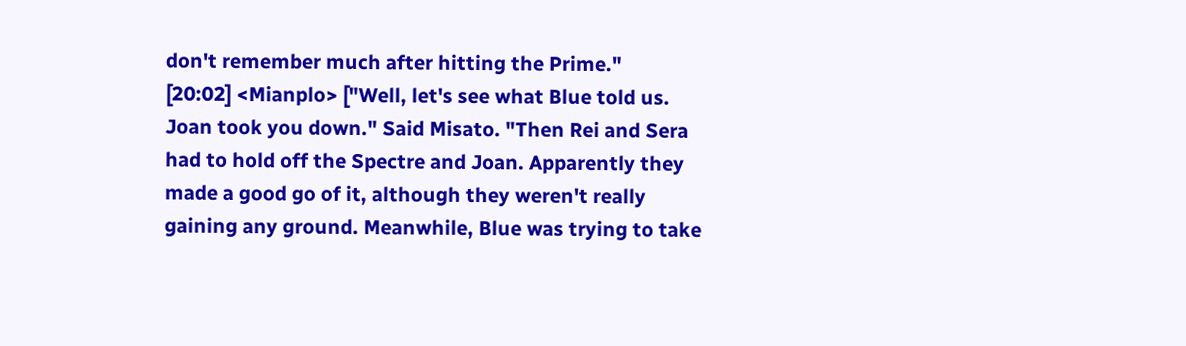don't remember much after hitting the Prime."
[20:02] <Mianplo> ["Well, let's see what Blue told us. Joan took you down." Said Misato. "Then Rei and Sera had to hold off the Spectre and Joan. Apparently they made a good go of it, although they weren't really gaining any ground. Meanwhile, Blue was trying to take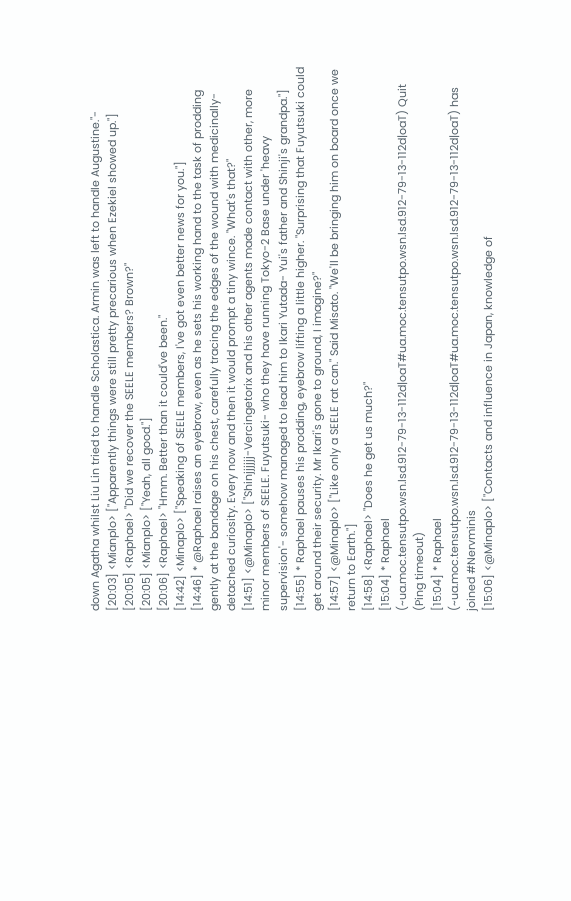down Agatha whilst Liu Lin tried to handle Scholastica. Armin was left to handle Augustine."-
[20:03] <Mianplo> ["Apparently things were still pretty precarious when Ezekiel showed up."]
[20:05] <Raphael> "Did we recover the SEELE members? Brown?"
[20:05] <Mianplo> ["Yeah, all good."]
[20:06] <Raphael> "Hmm. Better than it could've been."
[14:42] <Minaplo> ["Speaking of SEELE members, I've got even better news for you."]
[14:46] * @Raphael raises an eyebrow, even as he sets his working hand to the task of prodding gently at the bandage on his chest, carefully tracing the edges of the wound with medicinally-detached curiosity. Every now and then it would prompt a tiny wince. "What's that?"
[14:51] <@Minaplo> ["Shinjjjjjj-Vercingetorix and his other agents made contact with other, more minor members of SEELE. Fuyutsuki- who they have running Tokyo-2 Base under 'heavy supervision'- somehow managed to lead him to Ikari Yutada- Yui's father and Shinji's grandpa."]
[14:55] * Raphael pauses his prodding, eyebrow lifting a little higher. "Surprising that Fuyutsuki could get around their security. Mr Ikari's gone to ground, I imagine?"
[14:57] <@Minaplo> ["Like only a SEELE rat can." Said Misato. "We'll be bringing him on board once we return to Earth."]
[14:58] <Raphael> "Does he get us much?"
[15:04] * Raphael (~ua.moc.tensutpo.wsn.lsd.912-79-13-112d|oaT#ua.moc.tensutpo.wsn.lsd.912-79-13-112d|oaT) Quit (Ping timeout)
[15:04] * Raphael (~ua.moc.tensutpo.wsn.lsd.912-79-13-112d|oaT#ua.moc.tensutpo.wsn.lsd.912-79-13-112d|oaT) has joined #Nervminis
[15:06] <@Minaplo> ["Contacts and influence in Japan, knowledge of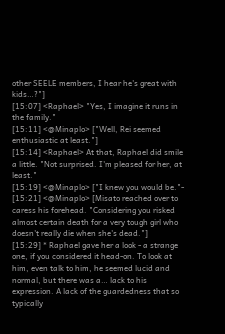other SEELE members, I hear he's great with kids…?"]
[15:07] <Raphael> "Yes, I imagine it runs in the family."
[15:11] <@Minaplo> ["Well, Rei seemed enthusiastic at least."]
[15:14] <Raphael> At that, Raphael did smile a little. "Not surprised. I'm pleased for her, at least."
[15:19] <@Minaplo> ["I knew you would be."-
[15:21] <@Minaplo> [Misato reached over to caress his forehead. "Considering you risked almost certain death for a very tough girl who doesn't really die when she's dead."]
[15:29] * Raphael gave her a look - a strange one, if you considered it head-on. To look at him, even talk to him, he seemed lucid and normal, but there was a… lack to his expression. A lack of the guardedness that so typically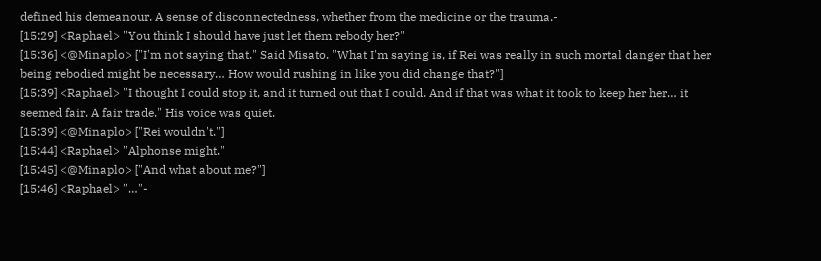defined his demeanour. A sense of disconnectedness, whether from the medicine or the trauma.-
[15:29] <Raphael> "You think I should have just let them rebody her?"
[15:36] <@Minaplo> ["I'm not saying that." Said Misato. "What I'm saying is, if Rei was really in such mortal danger that her being rebodied might be necessary… How would rushing in like you did change that?"]
[15:39] <Raphael> "I thought I could stop it, and it turned out that I could. And if that was what it took to keep her her… it seemed fair. A fair trade." His voice was quiet.
[15:39] <@Minaplo> ["Rei wouldn't."]
[15:44] <Raphael> "Alphonse might."
[15:45] <@Minaplo> ["And what about me?"]
[15:46] <Raphael> "…"-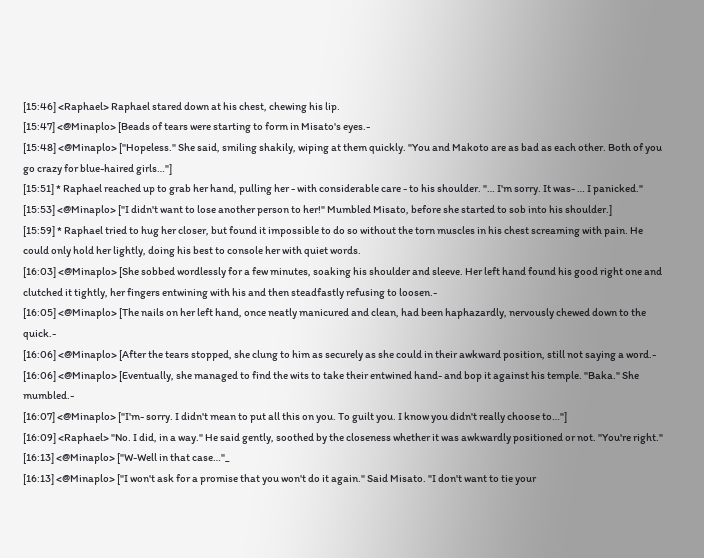[15:46] <Raphael> Raphael stared down at his chest, chewing his lip.
[15:47] <@Minaplo> [Beads of tears were starting to form in Misato's eyes.-
[15:48] <@Minaplo> ["Hopeless." She said, smiling shakily, wiping at them quickly. "You and Makoto are as bad as each other. Both of you go crazy for blue-haired girls…"]
[15:51] * Raphael reached up to grab her hand, pulling her - with considerable care - to his shoulder. "… I'm sorry. It was- … I panicked."
[15:53] <@Minaplo> ["I didn't want to lose another person to her!" Mumbled Misato, before she started to sob into his shoulder.]
[15:59] * Raphael tried to hug her closer, but found it impossible to do so without the torn muscles in his chest screaming with pain. He could only hold her lightly, doing his best to console her with quiet words.
[16:03] <@Minaplo> [She sobbed wordlessly for a few minutes, soaking his shoulder and sleeve. Her left hand found his good right one and clutched it tightly, her fingers entwining with his and then steadfastly refusing to loosen.-
[16:05] <@Minaplo> [The nails on her left hand, once neatly manicured and clean, had been haphazardly, nervously chewed down to the quick.-
[16:06] <@Minaplo> [After the tears stopped, she clung to him as securely as she could in their awkward position, still not saying a word.-
[16:06] <@Minaplo> [Eventually, she managed to find the wits to take their entwined hand- and bop it against his temple. "Baka." She mumbled.-
[16:07] <@Minaplo> ["I'm- sorry. I didn't mean to put all this on you. To guilt you. I know you didn't really choose to…"]
[16:09] <Raphael> "No. I did, in a way." He said gently, soothed by the closeness whether it was awkwardly positioned or not. "You're right."
[16:13] <@Minaplo> ["W-Well in that case…"_
[16:13] <@Minaplo> ["I won't ask for a promise that you won't do it again." Said Misato. "I don't want to tie your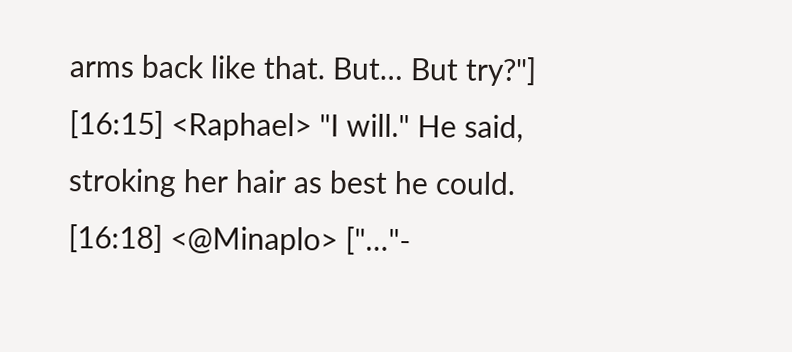arms back like that. But… But try?"]
[16:15] <Raphael> "I will." He said, stroking her hair as best he could.
[16:18] <@Minaplo> ["…"-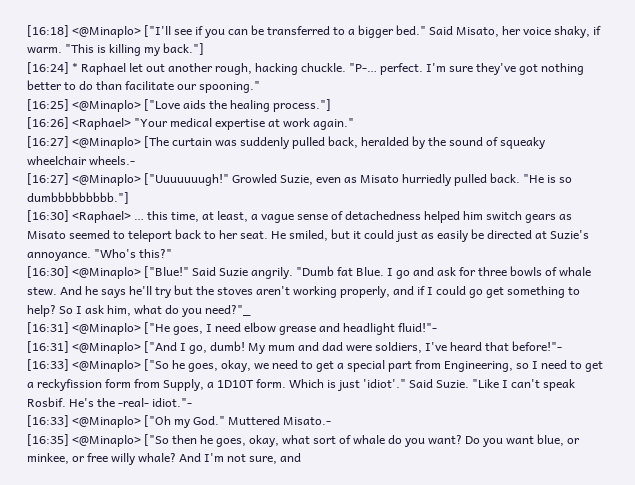[16:18] <@Minaplo> ["I'll see if you can be transferred to a bigger bed." Said Misato, her voice shaky, if warm. "This is killing my back."]
[16:24] * Raphael let out another rough, hacking chuckle. "P-… perfect. I'm sure they've got nothing better to do than facilitate our spooning."
[16:25] <@Minaplo> ["Love aids the healing process."]
[16:26] <Raphael> "Your medical expertise at work again."
[16:27] <@Minaplo> [The curtain was suddenly pulled back, heralded by the sound of squeaky wheelchair wheels.-
[16:27] <@Minaplo> ["Uuuuuuugh!" Growled Suzie, even as Misato hurriedly pulled back. "He is so dumbbbbbbbbb."]
[16:30] <Raphael> … this time, at least, a vague sense of detachedness helped him switch gears as Misato seemed to teleport back to her seat. He smiled, but it could just as easily be directed at Suzie's annoyance. "Who's this?"
[16:30] <@Minaplo> ["Blue!" Said Suzie angrily. "Dumb fat Blue. I go and ask for three bowls of whale stew. And he says he'll try but the stoves aren't working properly, and if I could go get something to help? So I ask him, what do you need?"_
[16:31] <@Minaplo> ["He goes, I need elbow grease and headlight fluid!"-
[16:31] <@Minaplo> ["And I go, dumb! My mum and dad were soldiers, I've heard that before!"-
[16:33] <@Minaplo> ["So he goes, okay, we need to get a special part from Engineering, so I need to get a reckyfission form from Supply, a 1D10T form. Which is just 'idiot'." Said Suzie. "Like I can't speak Rosbif. He's the -real- idiot."-
[16:33] <@Minaplo> ["Oh my God." Muttered Misato.-
[16:35] <@Minaplo> ["So then he goes, okay, what sort of whale do you want? Do you want blue, or minkee, or free willy whale? And I'm not sure, and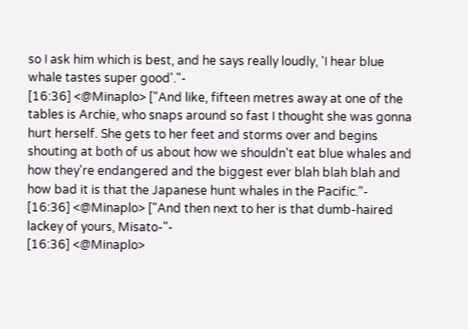so I ask him which is best, and he says really loudly, 'I hear blue whale tastes super good'."-
[16:36] <@Minaplo> ["And like, fifteen metres away at one of the tables is Archie, who snaps around so fast I thought she was gonna hurt herself. She gets to her feet and storms over and begins shouting at both of us about how we shouldn't eat blue whales and how they're endangered and the biggest ever blah blah blah and how bad it is that the Japanese hunt whales in the Pacific."-
[16:36] <@Minaplo> ["And then next to her is that dumb-haired lackey of yours, Misato-"-
[16:36] <@Minaplo>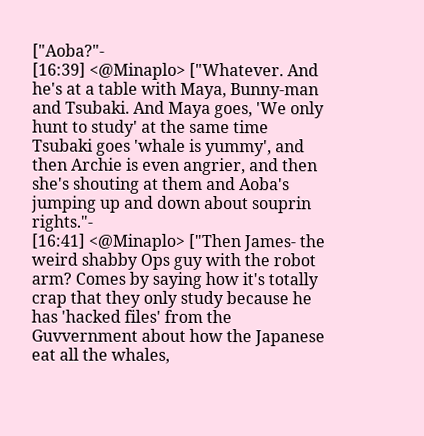["Aoba?"-
[16:39] <@Minaplo> ["Whatever. And he's at a table with Maya, Bunny-man and Tsubaki. And Maya goes, 'We only hunt to study' at the same time Tsubaki goes 'whale is yummy', and then Archie is even angrier, and then she's shouting at them and Aoba's jumping up and down about souprin rights."-
[16:41] <@Minaplo> ["Then James- the weird shabby Ops guy with the robot arm? Comes by saying how it's totally crap that they only study because he has 'hacked files' from the Guvvernment about how the Japanese eat all the whales,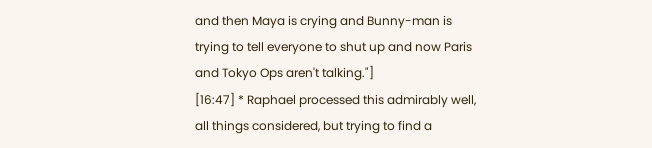and then Maya is crying and Bunny-man is trying to tell everyone to shut up and now Paris and Tokyo Ops aren't talking."]
[16:47] * Raphael processed this admirably well, all things considered, but trying to find a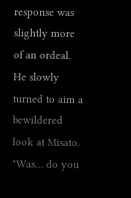response was slightly more of an ordeal. He slowly turned to aim a bewildered look at Misato. "Was… do you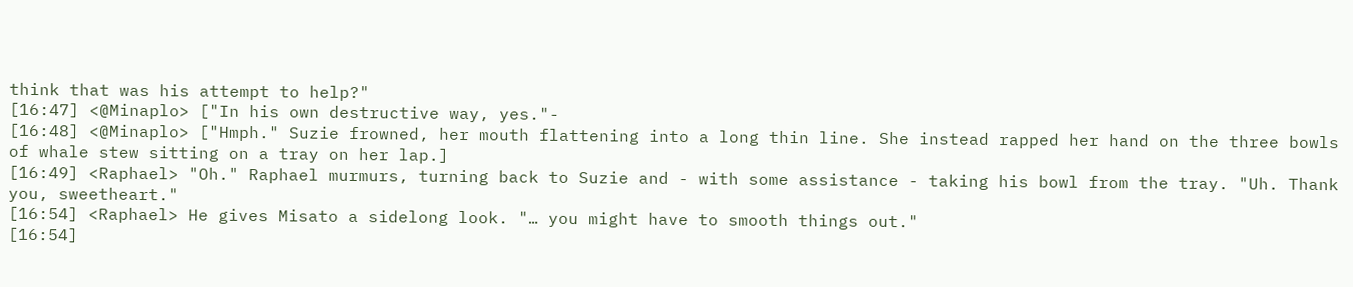think that was his attempt to help?"
[16:47] <@Minaplo> ["In his own destructive way, yes."-
[16:48] <@Minaplo> ["Hmph." Suzie frowned, her mouth flattening into a long thin line. She instead rapped her hand on the three bowls of whale stew sitting on a tray on her lap.]
[16:49] <Raphael> "Oh." Raphael murmurs, turning back to Suzie and - with some assistance - taking his bowl from the tray. "Uh. Thank you, sweetheart."
[16:54] <Raphael> He gives Misato a sidelong look. "… you might have to smooth things out."
[16:54]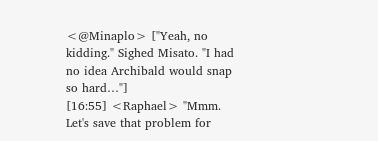<@Minaplo> ["Yeah, no kidding." Sighed Misato. "I had no idea Archibald would snap so hard…"]
[16:55] <Raphael> "Mmm. Let's save that problem for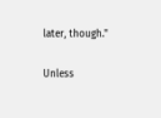later, though."

Unless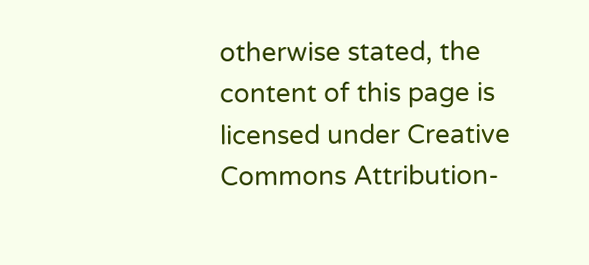otherwise stated, the content of this page is licensed under Creative Commons Attribution-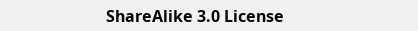ShareAlike 3.0 License